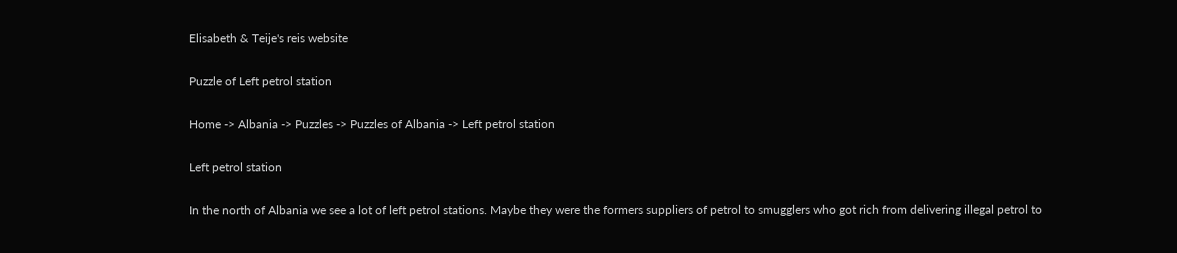Elisabeth & Teije's reis website

Puzzle of Left petrol station

Home -> Albania -> Puzzles -> Puzzles of Albania -> Left petrol station

Left petrol station

In the north of Albania we see a lot of left petrol stations. Maybe they were the formers suppliers of petrol to smugglers who got rich from delivering illegal petrol to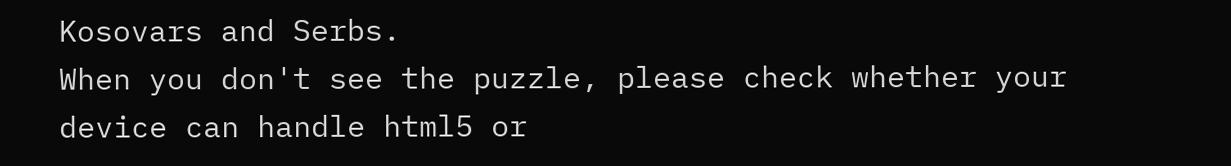Kosovars and Serbs.
When you don't see the puzzle, please check whether your device can handle html5 or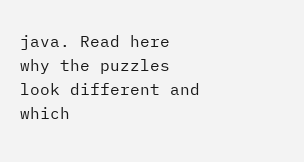java. Read here why the puzzles look different and which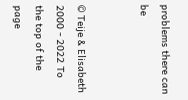problems there can be


© Teije & Elisabeth 2000 - 2022 To the top of the page